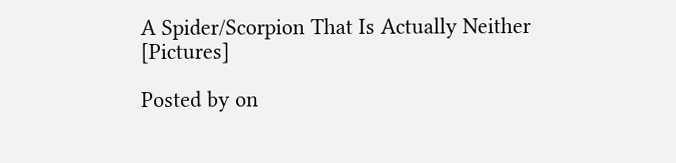A Spider/Scorpion That Is Actually Neither [Pictures]

Posted by on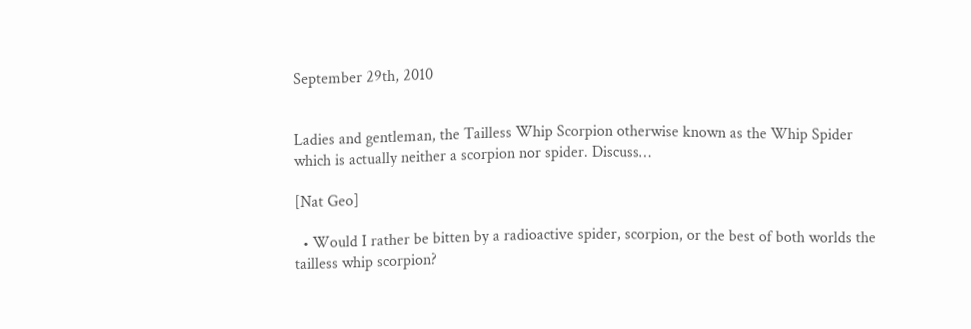September 29th, 2010


Ladies and gentleman, the Tailless Whip Scorpion otherwise known as the Whip Spider which is actually neither a scorpion nor spider. Discuss…

[Nat Geo]

  • Would I rather be bitten by a radioactive spider, scorpion, or the best of both worlds the tailless whip scorpion?